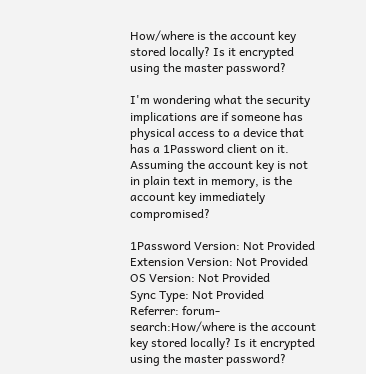How/where is the account key stored locally? Is it encrypted using the master password?

I'm wondering what the security implications are if someone has physical access to a device that has a 1Password client on it. Assuming the account key is not in plain text in memory, is the account key immediately compromised?

1Password Version: Not Provided
Extension Version: Not Provided
OS Version: Not Provided
Sync Type: Not Provided
Referrer: forum-search:How/where is the account key stored locally? Is it encrypted using the master password?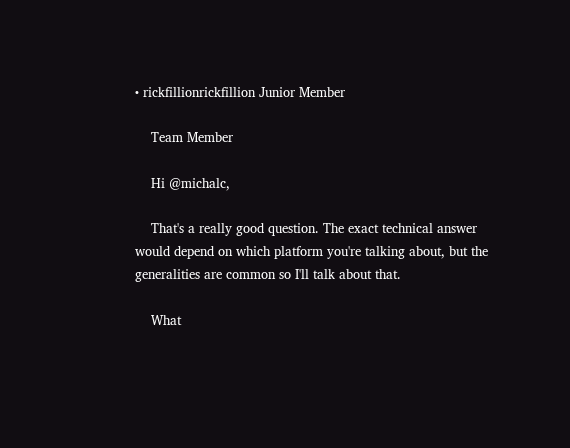• rickfillionrickfillion Junior Member

    Team Member

    Hi @michalc,

    That's a really good question. The exact technical answer would depend on which platform you're talking about, but the generalities are common so I'll talk about that.

    What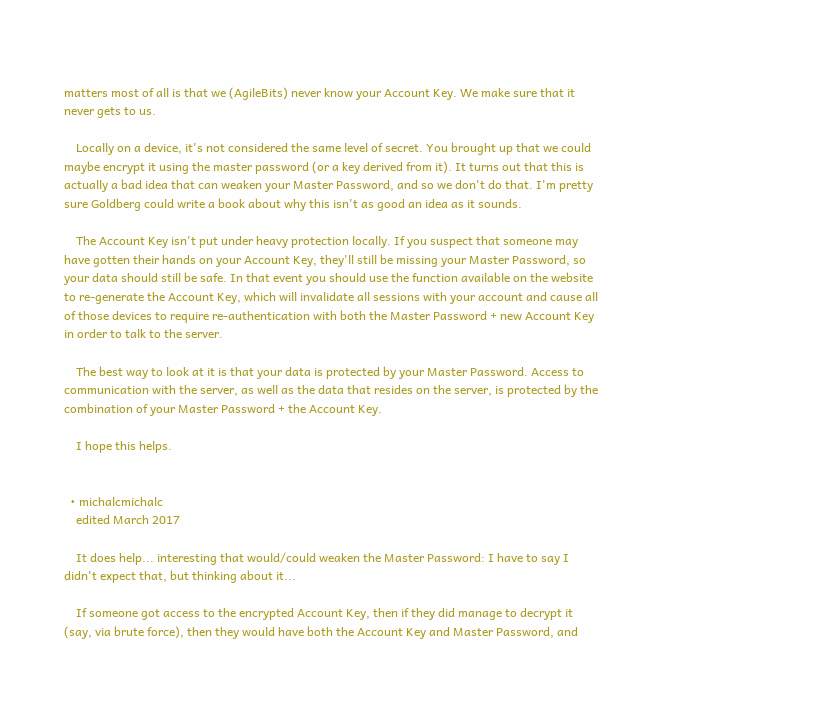matters most of all is that we (AgileBits) never know your Account Key. We make sure that it never gets to us.

    Locally on a device, it's not considered the same level of secret. You brought up that we could maybe encrypt it using the master password (or a key derived from it). It turns out that this is actually a bad idea that can weaken your Master Password, and so we don't do that. I'm pretty sure Goldberg could write a book about why this isn't as good an idea as it sounds.

    The Account Key isn't put under heavy protection locally. If you suspect that someone may have gotten their hands on your Account Key, they'll still be missing your Master Password, so your data should still be safe. In that event you should use the function available on the website to re-generate the Account Key, which will invalidate all sessions with your account and cause all of those devices to require re-authentication with both the Master Password + new Account Key in order to talk to the server.

    The best way to look at it is that your data is protected by your Master Password. Access to communication with the server, as well as the data that resides on the server, is protected by the combination of your Master Password + the Account Key.

    I hope this helps.


  • michalcmichalc
    edited March 2017

    It does help... interesting that would/could weaken the Master Password: I have to say I didn't expect that, but thinking about it...

    If someone got access to the encrypted Account Key, then if they did manage to decrypt it (say, via brute force), then they would have both the Account Key and Master Password, and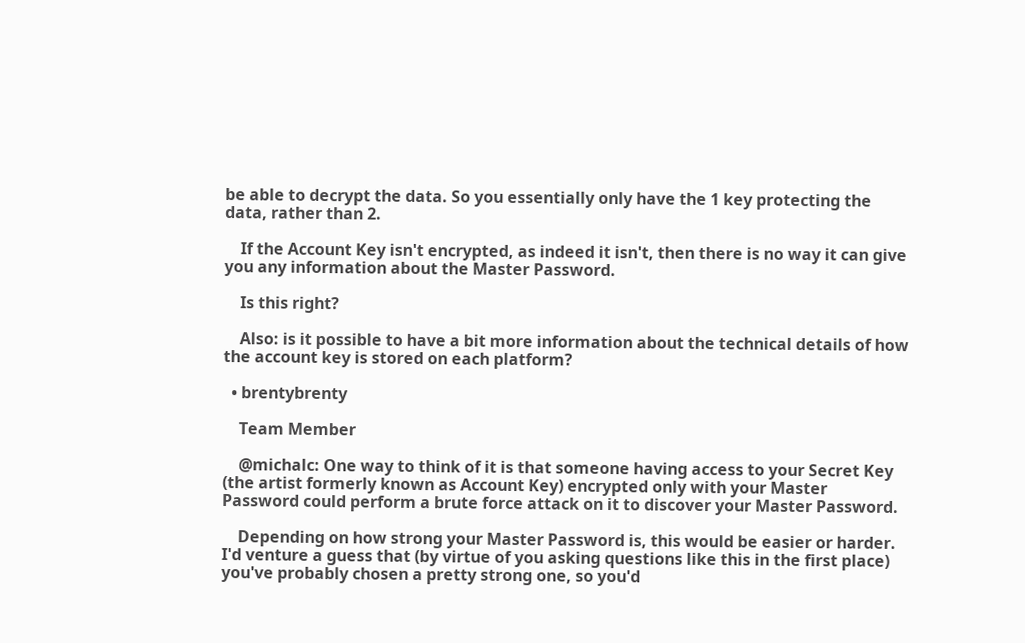be able to decrypt the data. So you essentially only have the 1 key protecting the data, rather than 2.

    If the Account Key isn't encrypted, as indeed it isn't, then there is no way it can give you any information about the Master Password.

    Is this right?

    Also: is it possible to have a bit more information about the technical details of how the account key is stored on each platform?

  • brentybrenty

    Team Member

    @michalc: One way to think of it is that someone having access to your Secret Key (the artist formerly known as Account Key) encrypted only with your Master Password could perform a brute force attack on it to discover your Master Password.

    Depending on how strong your Master Password is, this would be easier or harder. I'd venture a guess that (by virtue of you asking questions like this in the first place) you've probably chosen a pretty strong one, so you'd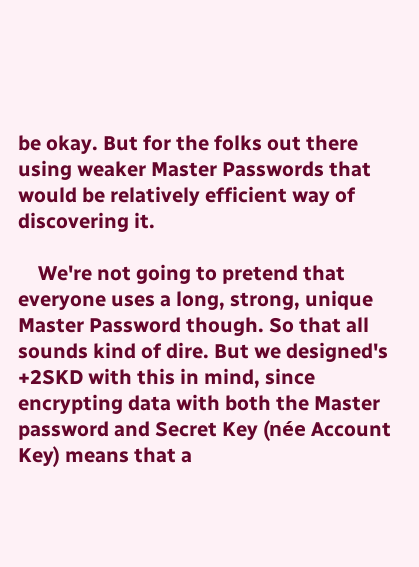be okay. But for the folks out there using weaker Master Passwords that would be relatively efficient way of discovering it.

    We're not going to pretend that everyone uses a long, strong, unique Master Password though. So that all sounds kind of dire. But we designed's +2SKD with this in mind, since encrypting data with both the Master password and Secret Key (née Account Key) means that a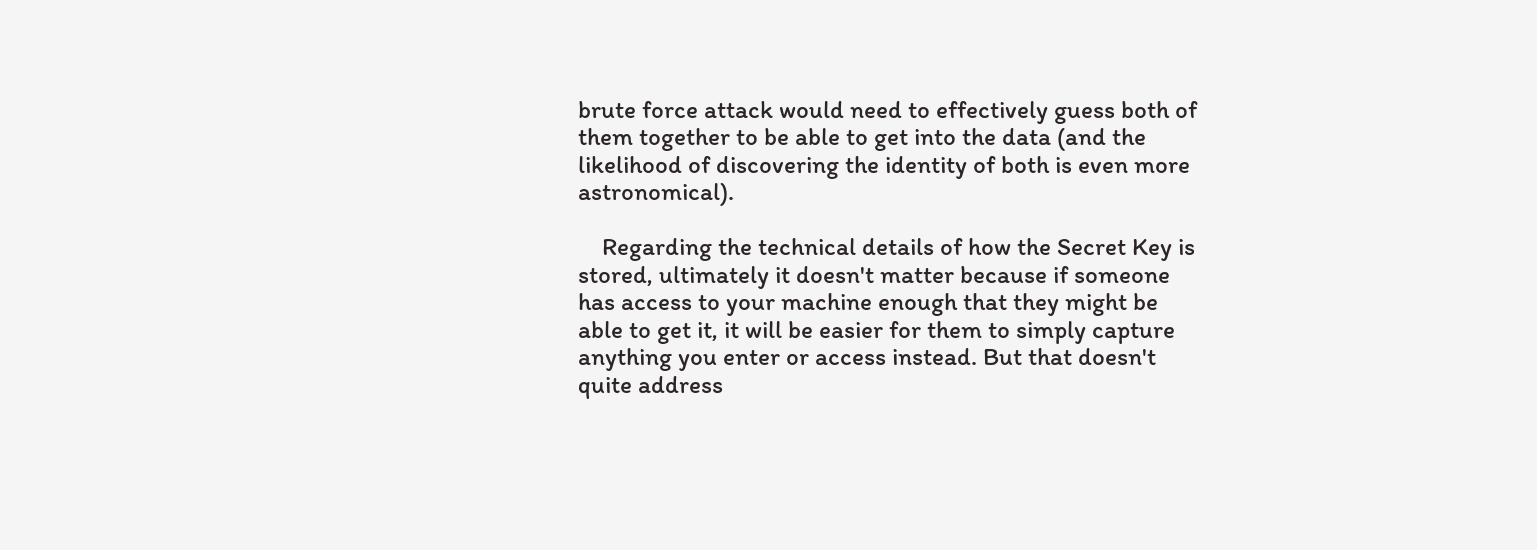brute force attack would need to effectively guess both of them together to be able to get into the data (and the likelihood of discovering the identity of both is even more astronomical).

    Regarding the technical details of how the Secret Key is stored, ultimately it doesn't matter because if someone has access to your machine enough that they might be able to get it, it will be easier for them to simply capture anything you enter or access instead. But that doesn't quite address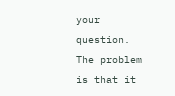your question. The problem is that it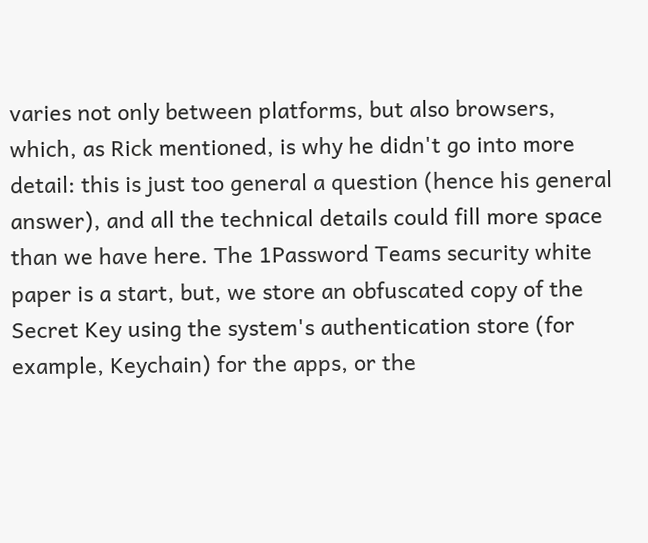varies not only between platforms, but also browsers, which, as Rick mentioned, is why he didn't go into more detail: this is just too general a question (hence his general answer), and all the technical details could fill more space than we have here. The 1Password Teams security white paper is a start, but, we store an obfuscated copy of the Secret Key using the system's authentication store (for example, Keychain) for the apps, or the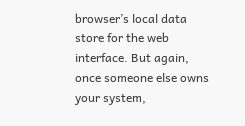browser’s local data store for the web interface. But again, once someone else owns your system,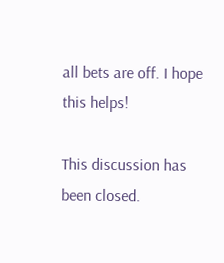all bets are off. I hope this helps!

This discussion has been closed.